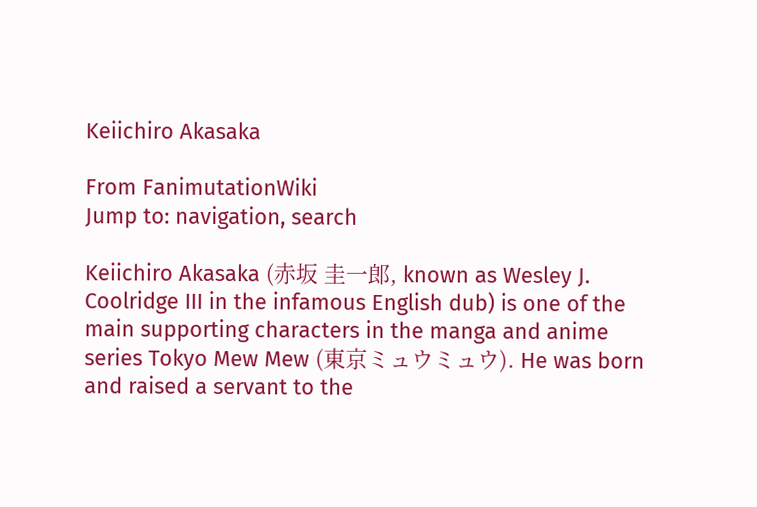Keiichiro Akasaka

From FanimutationWiki
Jump to: navigation, search

Keiichiro Akasaka (赤坂 圭一郎, known as Wesley J. Coolridge III in the infamous English dub) is one of the main supporting characters in the manga and anime series Tokyo Mew Mew (東京ミュウミュウ). He was born and raised a servant to the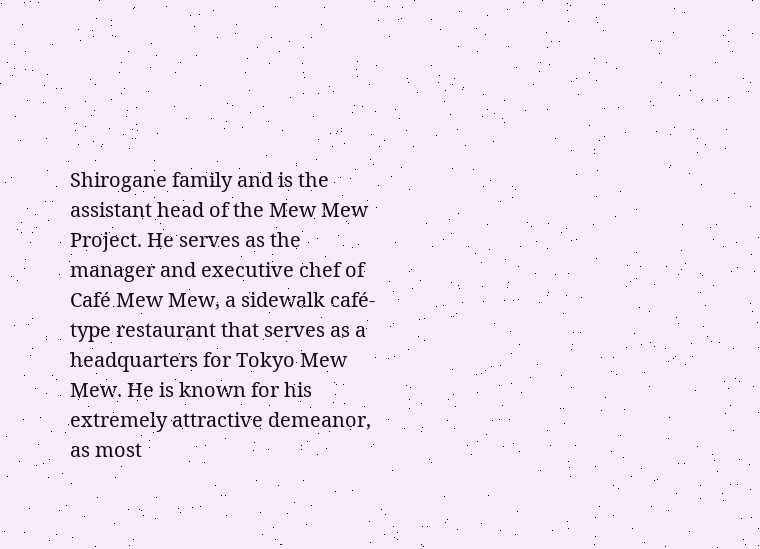Shirogane family and is the assistant head of the Mew Mew Project. He serves as the manager and executive chef of Café Mew Mew, a sidewalk café-type restaurant that serves as a headquarters for Tokyo Mew Mew. He is known for his extremely attractive demeanor, as most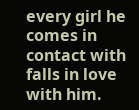every girl he comes in contact with falls in love with him.